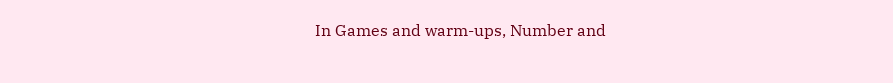In Games and warm-ups, Number and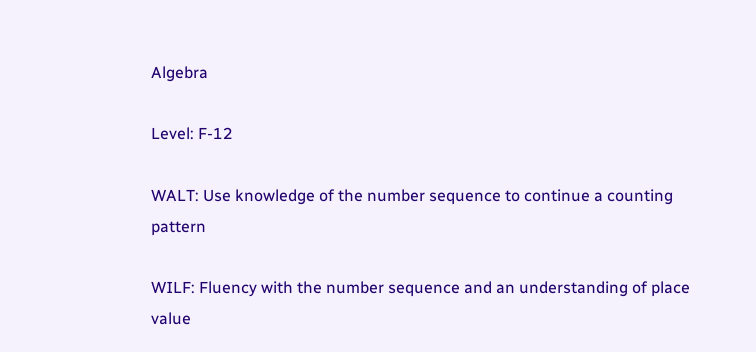Algebra

Level: F-12

WALT: Use knowledge of the number sequence to continue a counting pattern

WILF: Fluency with the number sequence and an understanding of place value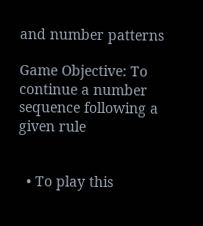and number patterns

Game Objective: To continue a number sequence following a given rule


  • To play this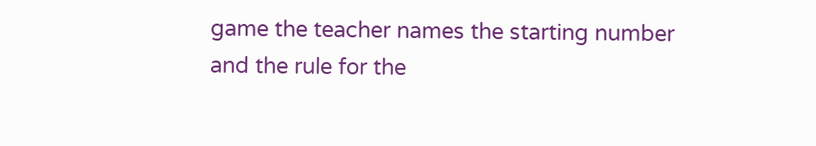game the teacher names the starting number and the rule for the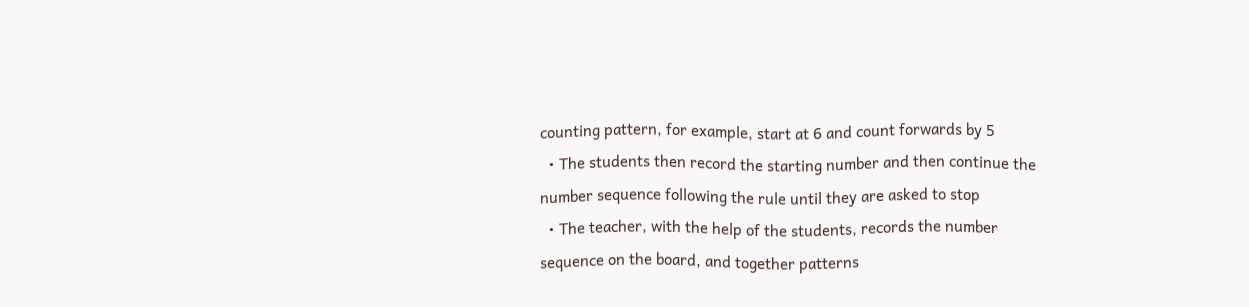counting pattern, for example, start at 6 and count forwards by 5
  • The students then record the starting number and then continue the number sequence following the rule until they are asked to stop
  • The teacher, with the help of the students, records the number sequence on the board, and together patterns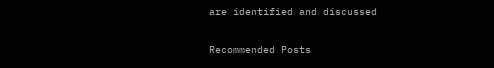are identified and discussed

Recommended Posts